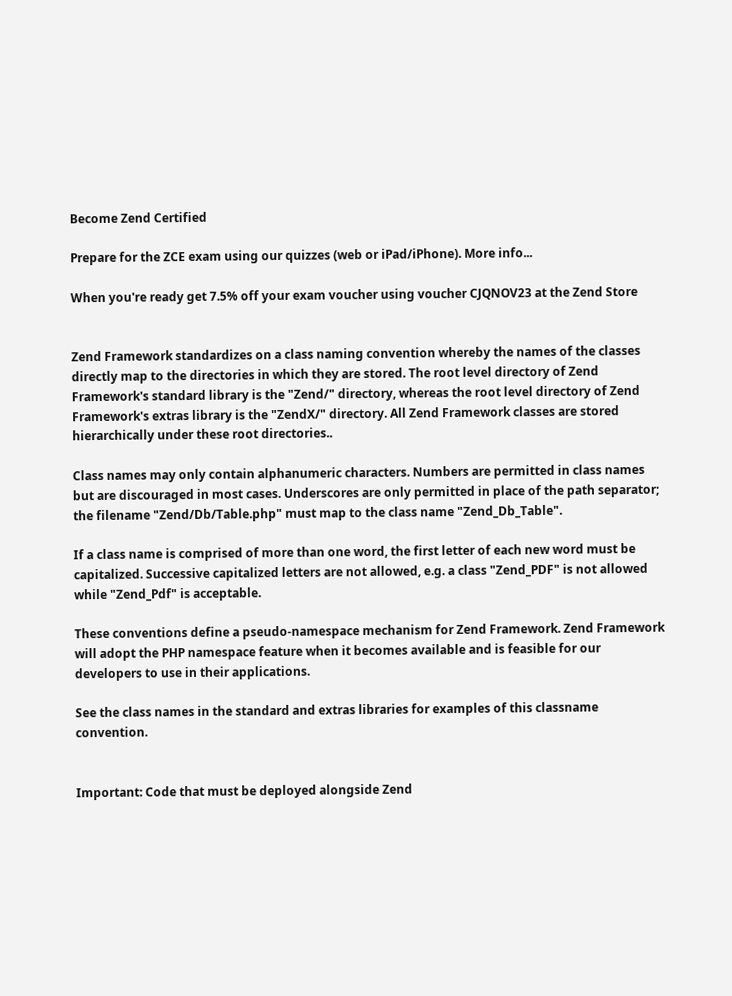Become Zend Certified

Prepare for the ZCE exam using our quizzes (web or iPad/iPhone). More info...

When you're ready get 7.5% off your exam voucher using voucher CJQNOV23 at the Zend Store


Zend Framework standardizes on a class naming convention whereby the names of the classes directly map to the directories in which they are stored. The root level directory of Zend Framework's standard library is the "Zend/" directory, whereas the root level directory of Zend Framework's extras library is the "ZendX/" directory. All Zend Framework classes are stored hierarchically under these root directories..

Class names may only contain alphanumeric characters. Numbers are permitted in class names but are discouraged in most cases. Underscores are only permitted in place of the path separator; the filename "Zend/Db/Table.php" must map to the class name "Zend_Db_Table".

If a class name is comprised of more than one word, the first letter of each new word must be capitalized. Successive capitalized letters are not allowed, e.g. a class "Zend_PDF" is not allowed while "Zend_Pdf" is acceptable.

These conventions define a pseudo-namespace mechanism for Zend Framework. Zend Framework will adopt the PHP namespace feature when it becomes available and is feasible for our developers to use in their applications.

See the class names in the standard and extras libraries for examples of this classname convention.


Important: Code that must be deployed alongside Zend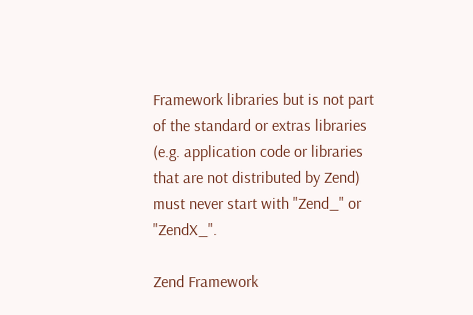Framework libraries but is not part of the standard or extras libraries (e.g. application code or libraries that are not distributed by Zend) must never start with "Zend_" or "ZendX_".

Zend Framework